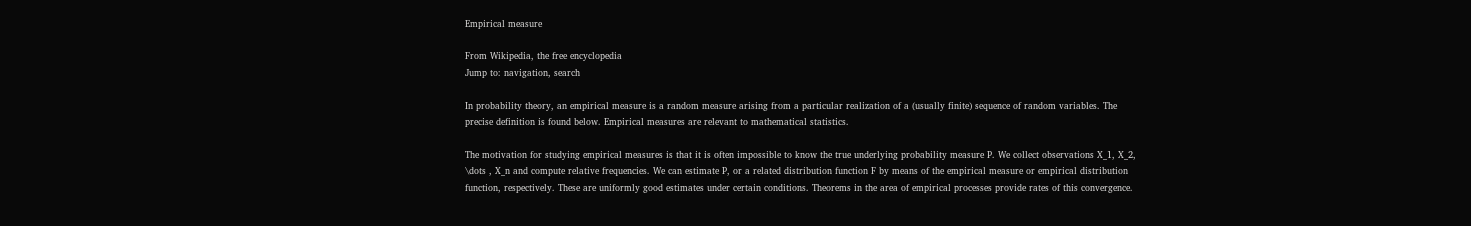Empirical measure

From Wikipedia, the free encyclopedia
Jump to: navigation, search

In probability theory, an empirical measure is a random measure arising from a particular realization of a (usually finite) sequence of random variables. The precise definition is found below. Empirical measures are relevant to mathematical statistics.

The motivation for studying empirical measures is that it is often impossible to know the true underlying probability measure P. We collect observations X_1, X_2, \dots , X_n and compute relative frequencies. We can estimate P, or a related distribution function F by means of the empirical measure or empirical distribution function, respectively. These are uniformly good estimates under certain conditions. Theorems in the area of empirical processes provide rates of this convergence.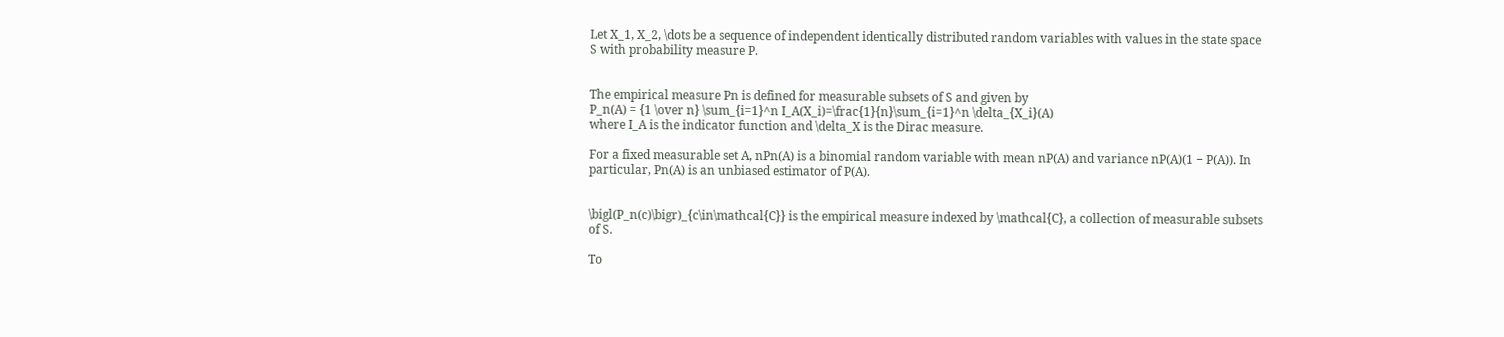Let X_1, X_2, \dots be a sequence of independent identically distributed random variables with values in the state space S with probability measure P.


The empirical measure Pn is defined for measurable subsets of S and given by
P_n(A) = {1 \over n} \sum_{i=1}^n I_A(X_i)=\frac{1}{n}\sum_{i=1}^n \delta_{X_i}(A)
where I_A is the indicator function and \delta_X is the Dirac measure.

For a fixed measurable set A, nPn(A) is a binomial random variable with mean nP(A) and variance nP(A)(1 − P(A)). In particular, Pn(A) is an unbiased estimator of P(A).


\bigl(P_n(c)\bigr)_{c\in\mathcal{C}} is the empirical measure indexed by \mathcal{C}, a collection of measurable subsets of S.

To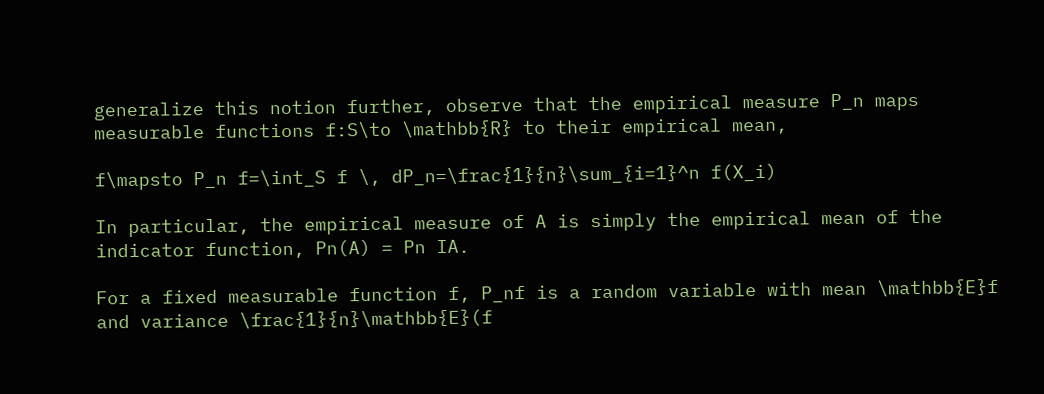generalize this notion further, observe that the empirical measure P_n maps measurable functions f:S\to \mathbb{R} to their empirical mean,

f\mapsto P_n f=\int_S f \, dP_n=\frac{1}{n}\sum_{i=1}^n f(X_i)

In particular, the empirical measure of A is simply the empirical mean of the indicator function, Pn(A) = Pn IA.

For a fixed measurable function f, P_nf is a random variable with mean \mathbb{E}f and variance \frac{1}{n}\mathbb{E}(f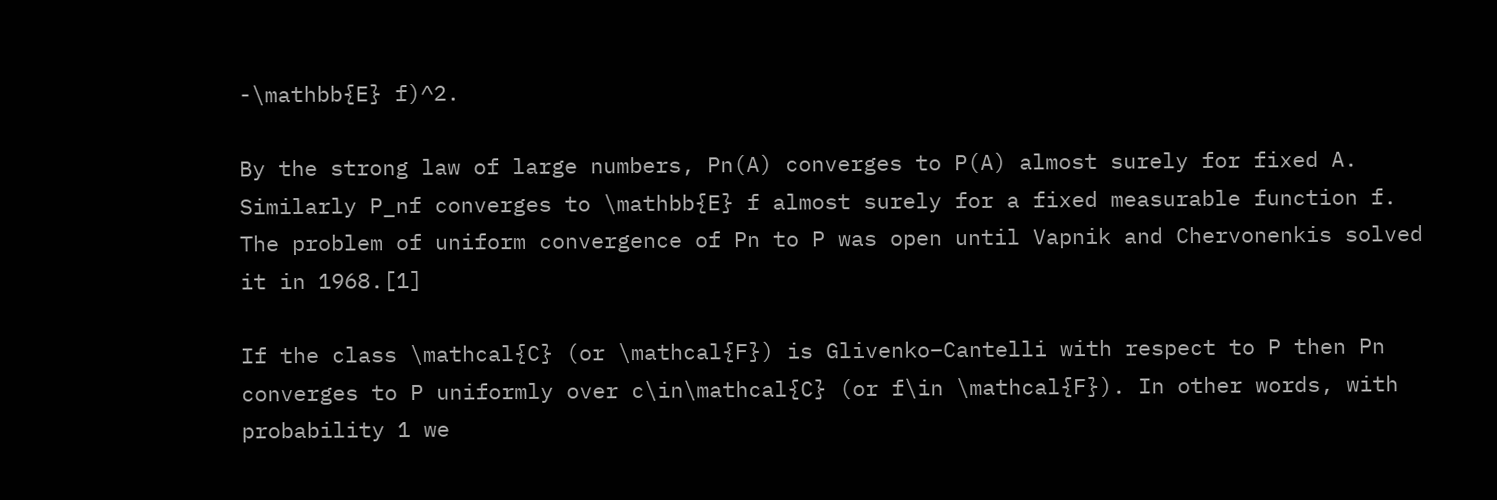-\mathbb{E} f)^2.

By the strong law of large numbers, Pn(A) converges to P(A) almost surely for fixed A. Similarly P_nf converges to \mathbb{E} f almost surely for a fixed measurable function f. The problem of uniform convergence of Pn to P was open until Vapnik and Chervonenkis solved it in 1968.[1]

If the class \mathcal{C} (or \mathcal{F}) is Glivenko–Cantelli with respect to P then Pn converges to P uniformly over c\in\mathcal{C} (or f\in \mathcal{F}). In other words, with probability 1 we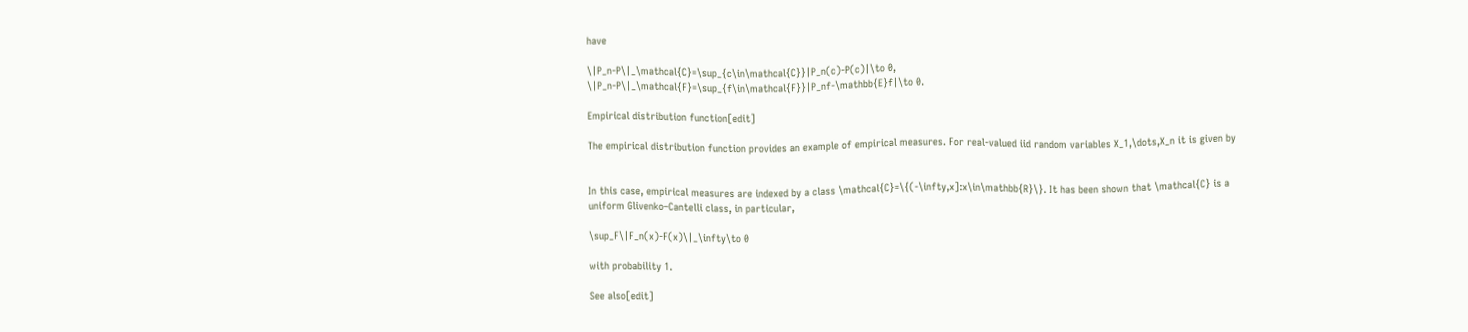have

\|P_n-P\|_\mathcal{C}=\sup_{c\in\mathcal{C}}|P_n(c)-P(c)|\to 0,
\|P_n-P\|_\mathcal{F}=\sup_{f\in\mathcal{F}}|P_nf-\mathbb{E}f|\to 0.

Empirical distribution function[edit]

The empirical distribution function provides an example of empirical measures. For real-valued iid random variables X_1,\dots,X_n it is given by


In this case, empirical measures are indexed by a class \mathcal{C}=\{(-\infty,x]:x\in\mathbb{R}\}. It has been shown that \mathcal{C} is a uniform Glivenko–Cantelli class, in particular,

\sup_F\|F_n(x)-F(x)\|_\infty\to 0

with probability 1.

See also[edit]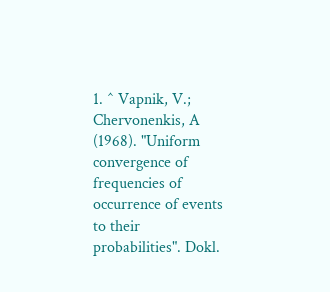1. ^ Vapnik, V.; Chervonenkis, A (1968). "Uniform convergence of frequencies of occurrence of events to their probabilities". Dokl.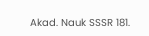Akad. Nauk SSSR 181.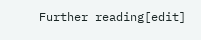Further reading[edit]